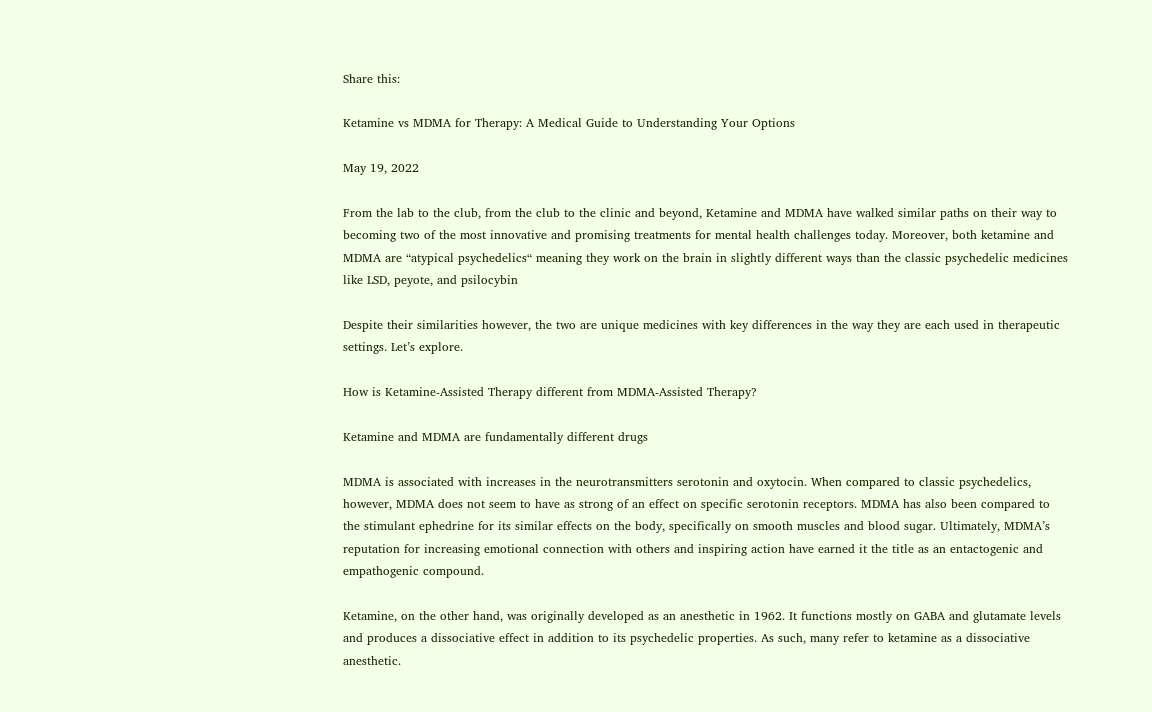Share this:

Ketamine vs MDMA for Therapy: A Medical Guide to Understanding Your Options

May 19, 2022

From the lab to the club, from the club to the clinic and beyond, Ketamine and MDMA have walked similar paths on their way to becoming two of the most innovative and promising treatments for mental health challenges today. Moreover, both ketamine and MDMA are “atypical psychedelics“ meaning they work on the brain in slightly different ways than the classic psychedelic medicines like LSD, peyote, and psilocybin

Despite their similarities however, the two are unique medicines with key differences in the way they are each used in therapeutic settings. Let’s explore.

How is Ketamine-Assisted Therapy different from MDMA-Assisted Therapy?

Ketamine and MDMA are fundamentally different drugs

MDMA is associated with increases in the neurotransmitters serotonin and oxytocin. When compared to classic psychedelics, however, MDMA does not seem to have as strong of an effect on specific serotonin receptors. MDMA has also been compared to the stimulant ephedrine for its similar effects on the body, specifically on smooth muscles and blood sugar. Ultimately, MDMA’s reputation for increasing emotional connection with others and inspiring action have earned it the title as an entactogenic and empathogenic compound.

Ketamine, on the other hand, was originally developed as an anesthetic in 1962. It functions mostly on GABA and glutamate levels and produces a dissociative effect in addition to its psychedelic properties. As such, many refer to ketamine as a dissociative anesthetic.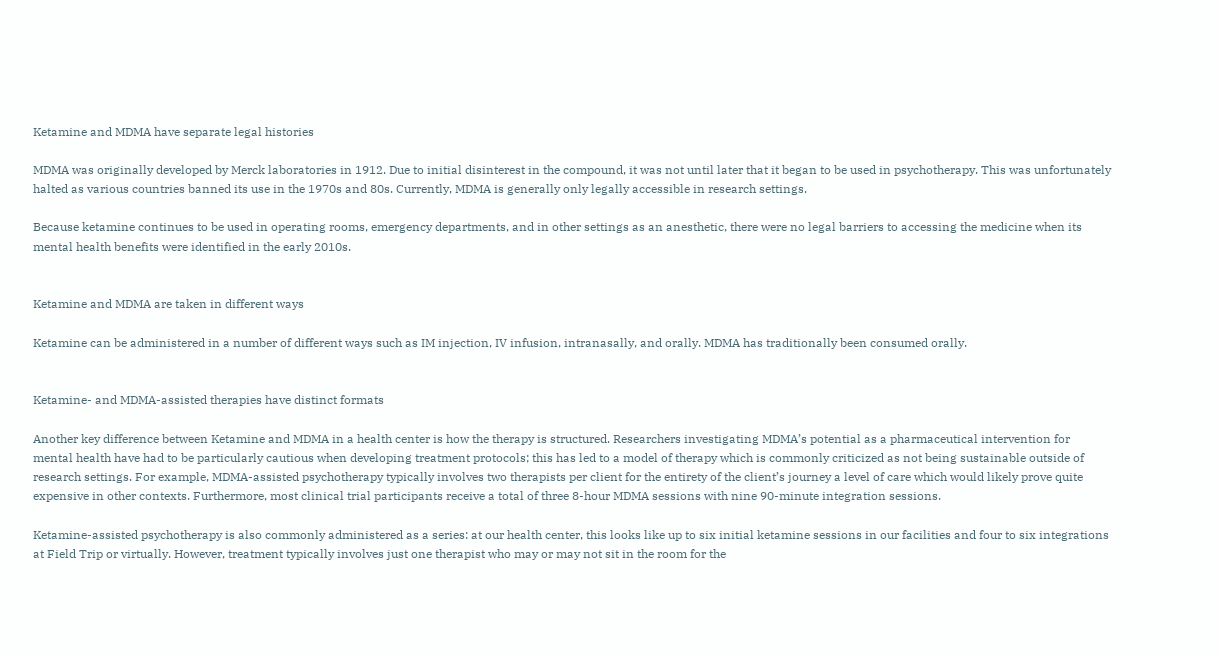Ketamine and MDMA have separate legal histories

MDMA was originally developed by Merck laboratories in 1912. Due to initial disinterest in the compound, it was not until later that it began to be used in psychotherapy. This was unfortunately halted as various countries banned its use in the 1970s and 80s. Currently, MDMA is generally only legally accessible in research settings.

Because ketamine continues to be used in operating rooms, emergency departments, and in other settings as an anesthetic, there were no legal barriers to accessing the medicine when its mental health benefits were identified in the early 2010s.


Ketamine and MDMA are taken in different ways

Ketamine can be administered in a number of different ways such as IM injection, IV infusion, intranasally, and orally. MDMA has traditionally been consumed orally.


Ketamine- and MDMA-assisted therapies have distinct formats

Another key difference between Ketamine and MDMA in a health center is how the therapy is structured. Researchers investigating MDMA’s potential as a pharmaceutical intervention for mental health have had to be particularly cautious when developing treatment protocols; this has led to a model of therapy which is commonly criticized as not being sustainable outside of research settings. For example, MDMA-assisted psychotherapy typically involves two therapists per client for the entirety of the client’s journey a level of care which would likely prove quite expensive in other contexts. Furthermore, most clinical trial participants receive a total of three 8-hour MDMA sessions with nine 90-minute integration sessions.

Ketamine-assisted psychotherapy is also commonly administered as a series: at our health center, this looks like up to six initial ketamine sessions in our facilities and four to six integrations at Field Trip or virtually. However, treatment typically involves just one therapist who may or may not sit in the room for the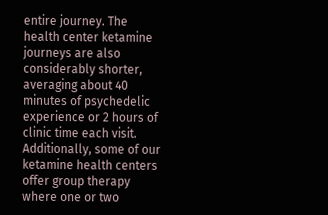entire journey. The health center ketamine journeys are also considerably shorter, averaging about 40 minutes of psychedelic experience or 2 hours of clinic time each visit. Additionally, some of our ketamine health centers offer group therapy where one or two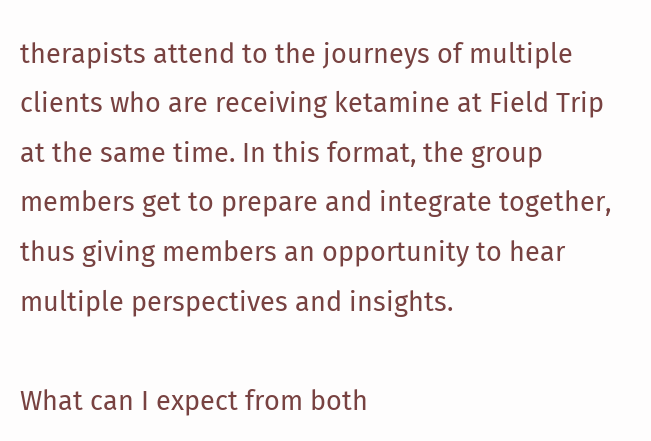therapists attend to the journeys of multiple clients who are receiving ketamine at Field Trip at the same time. In this format, the group members get to prepare and integrate together, thus giving members an opportunity to hear multiple perspectives and insights.

What can I expect from both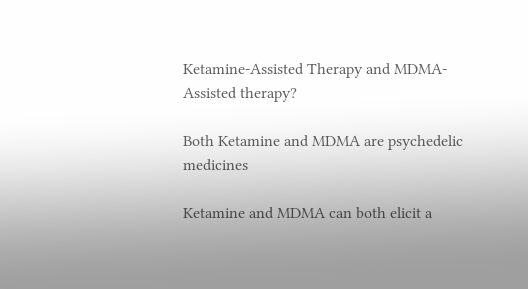Ketamine-Assisted Therapy and MDMA-Assisted therapy?

Both Ketamine and MDMA are psychedelic medicines

Ketamine and MDMA can both elicit a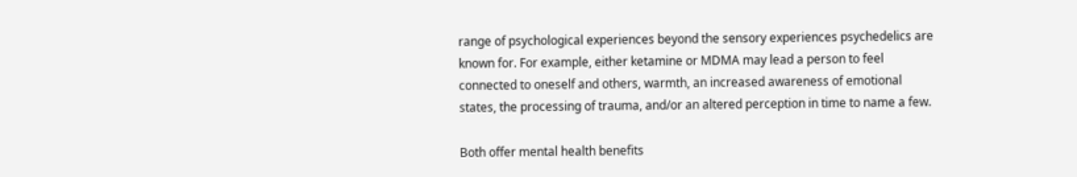range of psychological experiences beyond the sensory experiences psychedelics are known for. For example, either ketamine or MDMA may lead a person to feel connected to oneself and others, warmth, an increased awareness of emotional states, the processing of trauma, and/or an altered perception in time to name a few.

Both offer mental health benefits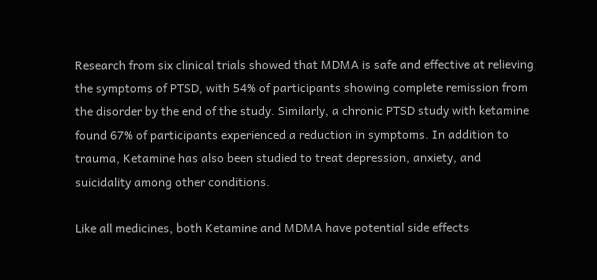Research from six clinical trials showed that MDMA is safe and effective at relieving the symptoms of PTSD, with 54% of participants showing complete remission from the disorder by the end of the study. Similarly, a chronic PTSD study with ketamine found 67% of participants experienced a reduction in symptoms. In addition to trauma, Ketamine has also been studied to treat depression, anxiety, and suicidality among other conditions.

Like all medicines, both Ketamine and MDMA have potential side effects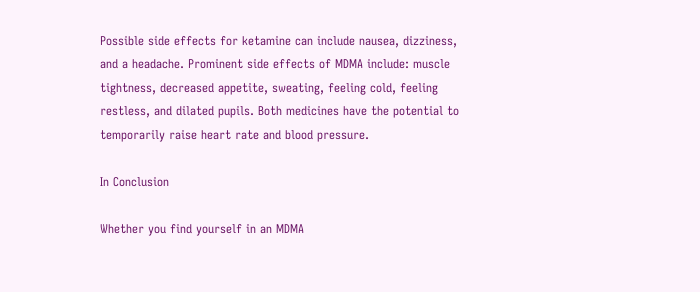Possible side effects for ketamine can include nausea, dizziness, and a headache. Prominent side effects of MDMA include: muscle tightness, decreased appetite, sweating, feeling cold, feeling restless, and dilated pupils. Both medicines have the potential to temporarily raise heart rate and blood pressure.

In Conclusion

Whether you find yourself in an MDMA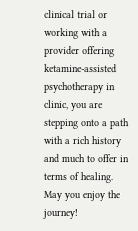clinical trial or working with a provider offering ketamine-assisted psychotherapy in clinic, you are stepping onto a path with a rich history and much to offer in terms of healing. May you enjoy the journey!